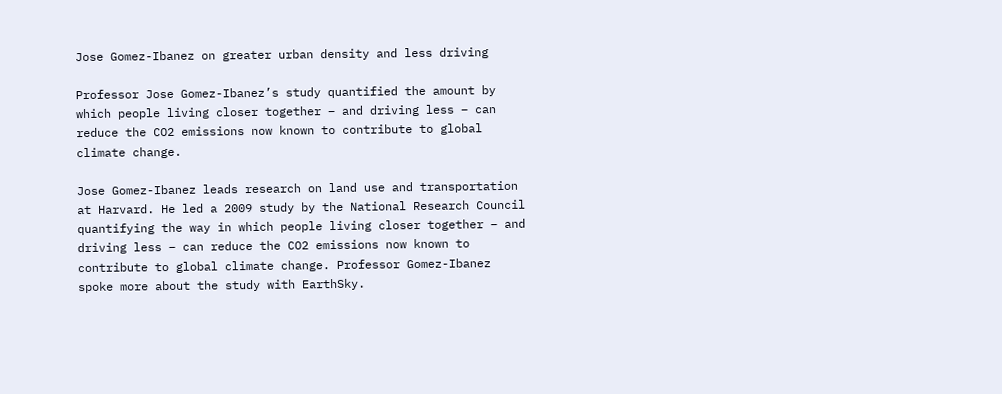Jose Gomez-Ibanez on greater urban density and less driving

Professor Jose Gomez-Ibanez’s study quantified the amount by which people living closer together – and driving less – can reduce the CO2 emissions now known to contribute to global climate change.

Jose Gomez-Ibanez leads research on land use and transportation at Harvard. He led a 2009 study by the National Research Council quantifying the way in which people living closer together – and driving less – can reduce the CO2 emissions now known to contribute to global climate change. Professor Gomez-Ibanez spoke more about the study with EarthSky.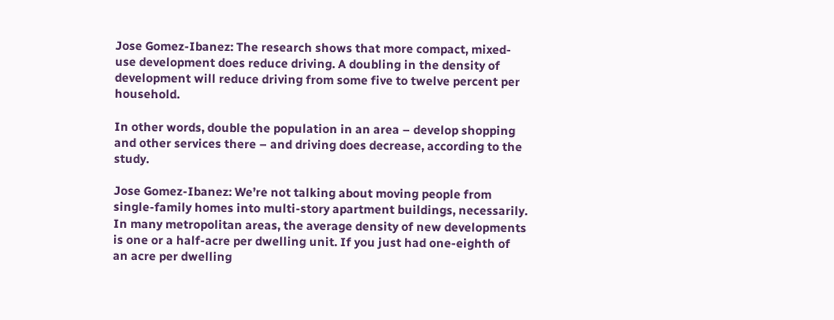Jose Gomez-Ibanez: The research shows that more compact, mixed-use development does reduce driving. A doubling in the density of development will reduce driving from some five to twelve percent per household.

In other words, double the population in an area – develop shopping and other services there – and driving does decrease, according to the study.

Jose Gomez-Ibanez: We’re not talking about moving people from single-family homes into multi-story apartment buildings, necessarily. In many metropolitan areas, the average density of new developments is one or a half-acre per dwelling unit. If you just had one-eighth of an acre per dwelling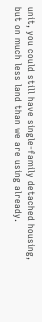unit, you could still have single-family detached housing, but on much less land than we are using already.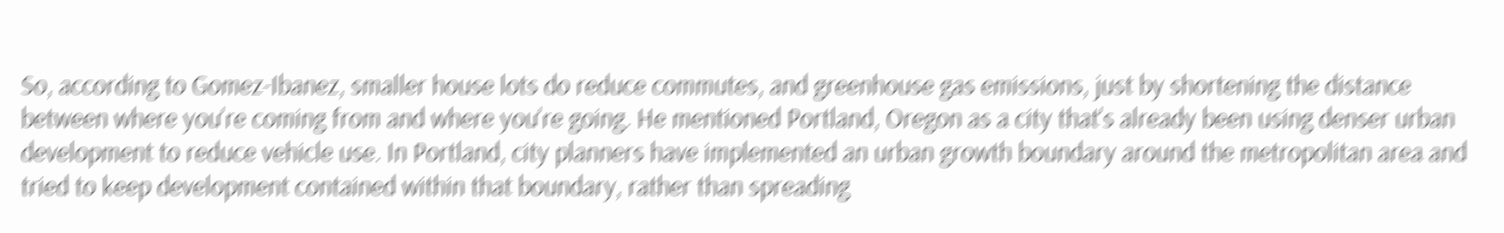So, according to Gomez-Ibanez, smaller house lots do reduce commutes, and greenhouse gas emissions, just by shortening the distance between where you’re coming from and where you’re going. He mentioned Portland, Oregon as a city that’s already been using denser urban development to reduce vehicle use. In Portland, city planners have implemented an urban growth boundary around the metropolitan area and tried to keep development contained within that boundary, rather than spreading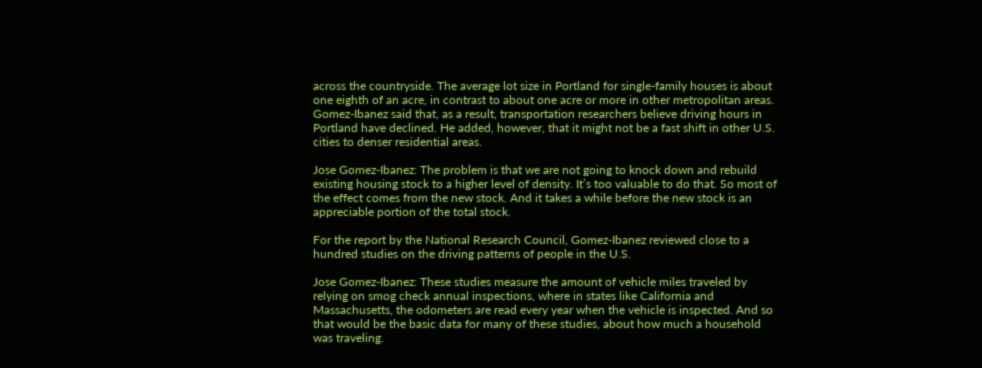across the countryside. The average lot size in Portland for single-family houses is about one eighth of an acre, in contrast to about one acre or more in other metropolitan areas. Gomez-Ibanez said that, as a result, transportation researchers believe driving hours in Portland have declined. He added, however, that it might not be a fast shift in other U.S. cities to denser residential areas.

Jose Gomez-Ibanez: The problem is that we are not going to knock down and rebuild existing housing stock to a higher level of density. It’s too valuable to do that. So most of the effect comes from the new stock. And it takes a while before the new stock is an appreciable portion of the total stock.

For the report by the National Research Council, Gomez-Ibanez reviewed close to a hundred studies on the driving patterns of people in the U.S.

Jose Gomez-Ibanez: These studies measure the amount of vehicle miles traveled by relying on smog check annual inspections, where in states like California and Massachusetts, the odometers are read every year when the vehicle is inspected. And so that would be the basic data for many of these studies, about how much a household was traveling.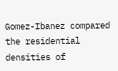Gomez-Ibanez compared the residential densities of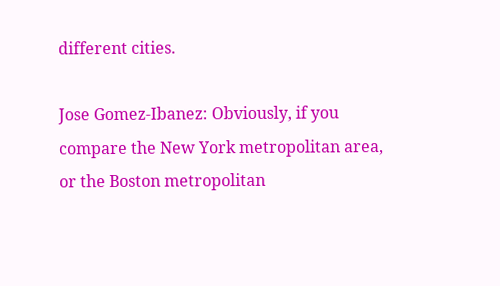different cities.

Jose Gomez-Ibanez: Obviously, if you compare the New York metropolitan area, or the Boston metropolitan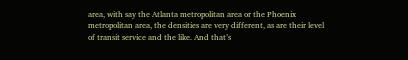area, with say the Atlanta metropolitan area or the Phoenix metropolitan area, the densities are very different, as are their level of transit service and the like. And that’s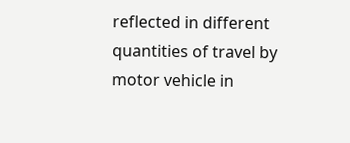reflected in different quantities of travel by motor vehicle in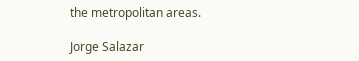the metropolitan areas.

Jorge Salazar